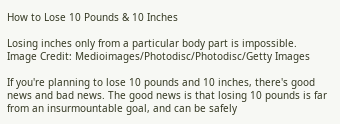How to Lose 10 Pounds & 10 Inches

Losing inches only from a particular body part is impossible.
Image Credit: Medioimages/Photodisc/Photodisc/Getty Images

If you're planning to lose 10 pounds and 10 inches, there's good news and bad news. The good news is that losing 10 pounds is far from an insurmountable goal, and can be safely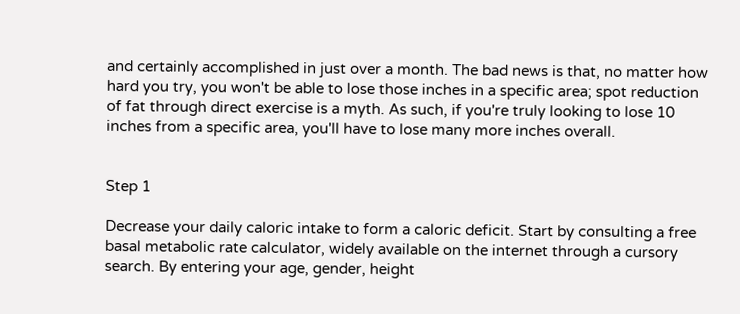and certainly accomplished in just over a month. The bad news is that, no matter how hard you try, you won't be able to lose those inches in a specific area; spot reduction of fat through direct exercise is a myth. As such, if you're truly looking to lose 10 inches from a specific area, you'll have to lose many more inches overall.


Step 1

Decrease your daily caloric intake to form a caloric deficit. Start by consulting a free basal metabolic rate calculator, widely available on the internet through a cursory search. By entering your age, gender, height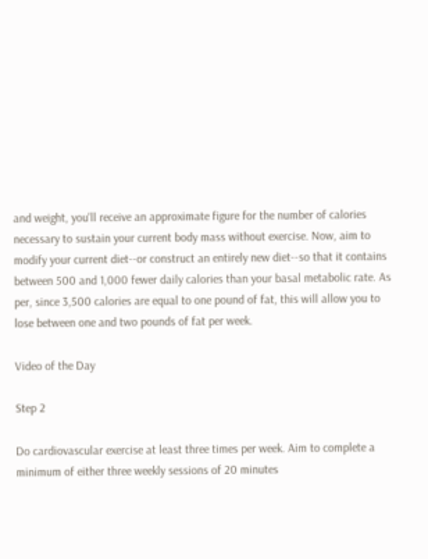and weight, you'll receive an approximate figure for the number of calories necessary to sustain your current body mass without exercise. Now, aim to modify your current diet--or construct an entirely new diet--so that it contains between 500 and 1,000 fewer daily calories than your basal metabolic rate. As per, since 3,500 calories are equal to one pound of fat, this will allow you to lose between one and two pounds of fat per week.

Video of the Day

Step 2

Do cardiovascular exercise at least three times per week. Aim to complete a minimum of either three weekly sessions of 20 minutes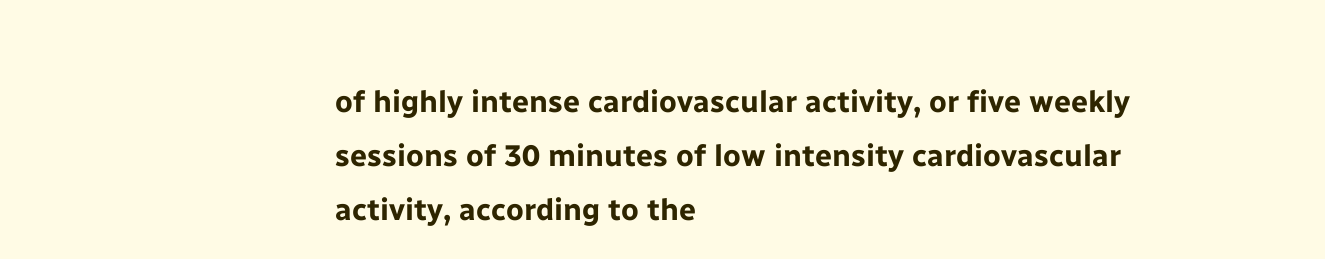of highly intense cardiovascular activity, or five weekly sessions of 30 minutes of low intensity cardiovascular activity, according to the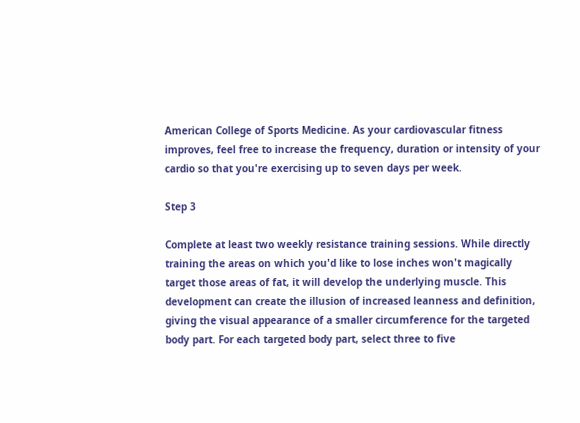American College of Sports Medicine. As your cardiovascular fitness improves, feel free to increase the frequency, duration or intensity of your cardio so that you're exercising up to seven days per week.

Step 3

Complete at least two weekly resistance training sessions. While directly training the areas on which you'd like to lose inches won't magically target those areas of fat, it will develop the underlying muscle. This development can create the illusion of increased leanness and definition, giving the visual appearance of a smaller circumference for the targeted body part. For each targeted body part, select three to five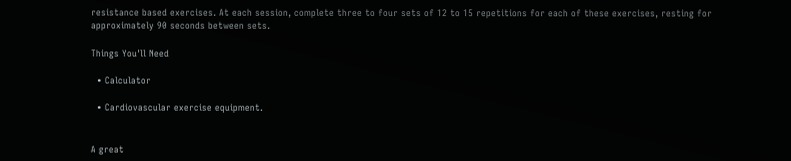resistance based exercises. At each session, complete three to four sets of 12 to 15 repetitions for each of these exercises, resting for approximately 90 seconds between sets.

Things You'll Need

  • Calculator

  • Cardiovascular exercise equipment.


A great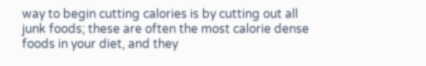way to begin cutting calories is by cutting out all junk foods; these are often the most calorie dense foods in your diet, and they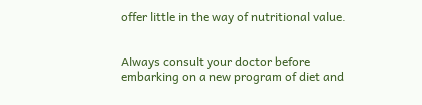offer little in the way of nutritional value.


Always consult your doctor before embarking on a new program of diet and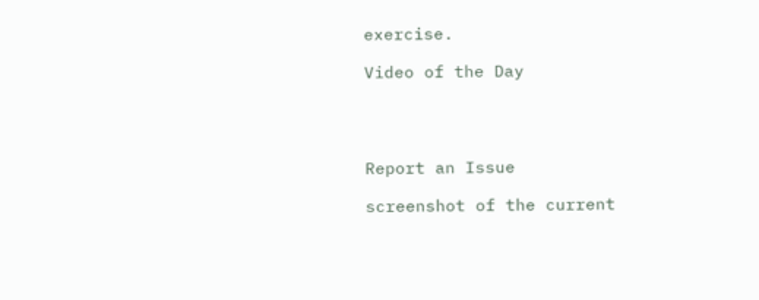exercise.

Video of the Day




Report an Issue

screenshot of the current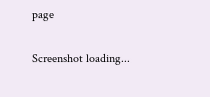page

Screenshot loading...